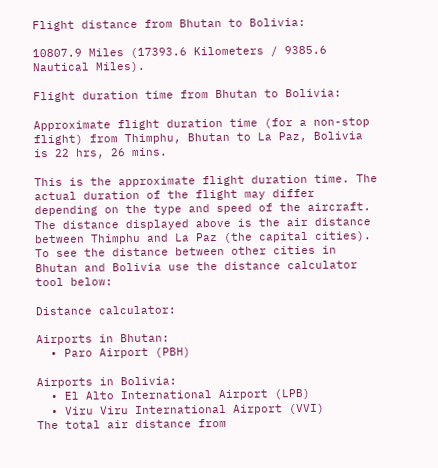Flight distance from Bhutan to Bolivia:

10807.9 Miles (17393.6 Kilometers / 9385.6 Nautical Miles).

Flight duration time from Bhutan to Bolivia:

Approximate flight duration time (for a non-stop flight) from Thimphu, Bhutan to La Paz, Bolivia is 22 hrs, 26 mins.

This is the approximate flight duration time. The actual duration of the flight may differ depending on the type and speed of the aircraft.
The distance displayed above is the air distance between Thimphu and La Paz (the capital cities). To see the distance between other cities in Bhutan and Bolivia use the distance calculator tool below:

Distance calculator:

Airports in Bhutan:
  • Paro Airport (PBH)

Airports in Bolivia:
  • El Alto International Airport (LPB)
  • Viru Viru International Airport (VVI)
The total air distance from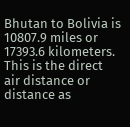Bhutan to Bolivia is 10807.9 miles or 17393.6 kilometers. This is the direct air distance or distance as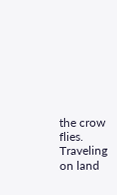the crow flies. Traveling on land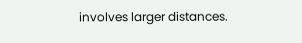involves larger distances.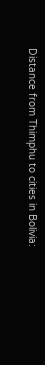Distance from Thimphu to cities in Bolivia: